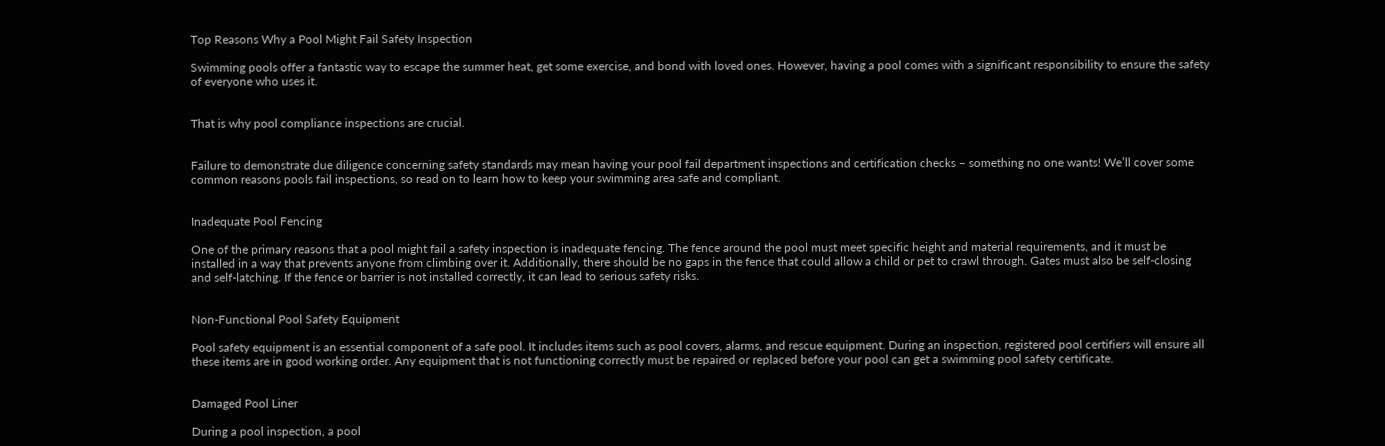Top Reasons Why a Pool Might Fail Safety Inspection

Swimming pools offer a fantastic way to escape the summer heat, get some exercise, and bond with loved ones. However, having a pool comes with a significant responsibility to ensure the safety of everyone who uses it.


That is why pool compliance inspections are crucial.


Failure to demonstrate due diligence concerning safety standards may mean having your pool fail department inspections and certification checks – something no one wants! We’ll cover some common reasons pools fail inspections, so read on to learn how to keep your swimming area safe and compliant.


Inadequate Pool Fencing

One of the primary reasons that a pool might fail a safety inspection is inadequate fencing. The fence around the pool must meet specific height and material requirements, and it must be installed in a way that prevents anyone from climbing over it. Additionally, there should be no gaps in the fence that could allow a child or pet to crawl through. Gates must also be self-closing and self-latching. If the fence or barrier is not installed correctly, it can lead to serious safety risks.


Non-Functional Pool Safety Equipment

Pool safety equipment is an essential component of a safe pool. It includes items such as pool covers, alarms, and rescue equipment. During an inspection, registered pool certifiers will ensure all these items are in good working order. Any equipment that is not functioning correctly must be repaired or replaced before your pool can get a swimming pool safety certificate.


Damaged Pool Liner

During a pool inspection, a pool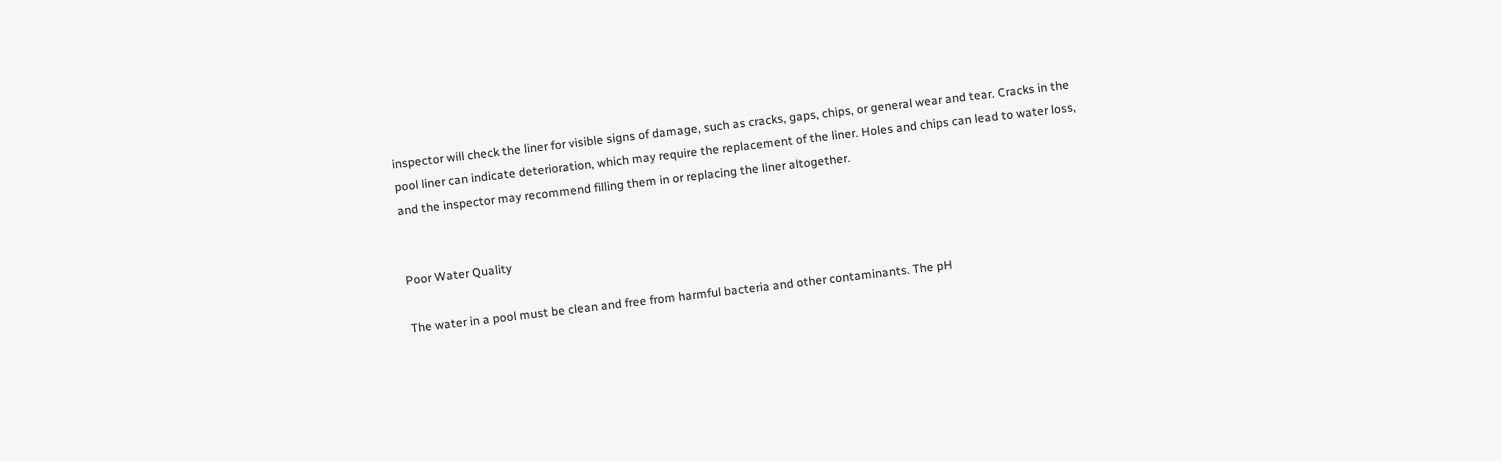inspector will check the liner for visible signs of damage, such as cracks, gaps, chips, or general wear and tear. Cracks in the pool liner can indicate deterioration, which may require the replacement of the liner. Holes and chips can lead to water loss, and the inspector may recommend filling them in or replacing the liner altogether.


Poor Water Quality

The water in a pool must be clean and free from harmful bacteria and other contaminants. The pH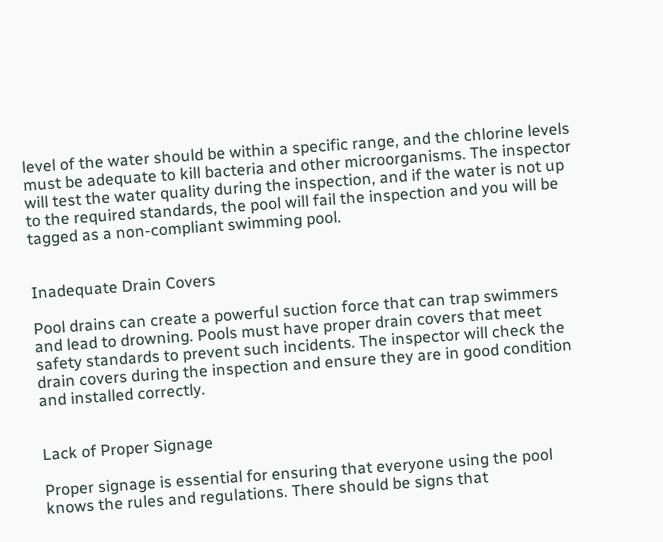level of the water should be within a specific range, and the chlorine levels must be adequate to kill bacteria and other microorganisms. The inspector will test the water quality during the inspection, and if the water is not up to the required standards, the pool will fail the inspection and you will be tagged as a non-compliant swimming pool.


Inadequate Drain Covers

Pool drains can create a powerful suction force that can trap swimmers and lead to drowning. Pools must have proper drain covers that meet safety standards to prevent such incidents. The inspector will check the drain covers during the inspection and ensure they are in good condition and installed correctly.


Lack of Proper Signage

Proper signage is essential for ensuring that everyone using the pool knows the rules and regulations. There should be signs that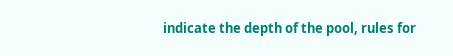indicate the depth of the pool, rules for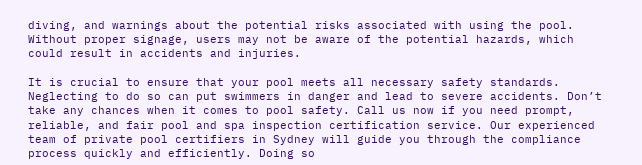diving, and warnings about the potential risks associated with using the pool. Without proper signage, users may not be aware of the potential hazards, which could result in accidents and injuries.

It is crucial to ensure that your pool meets all necessary safety standards. Neglecting to do so can put swimmers in danger and lead to severe accidents. Don’t take any chances when it comes to pool safety. Call us now if you need prompt, reliable, and fair pool and spa inspection certification service. Our experienced team of private pool certifiers in Sydney will guide you through the compliance process quickly and efficiently. Doing so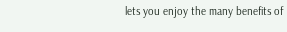lets you enjoy the many benefits of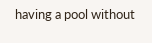having a pool without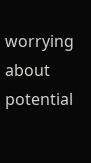worrying about potential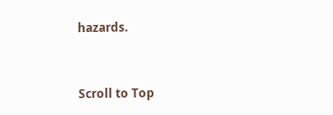hazards.


Scroll to Top